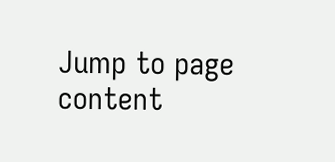Jump to page content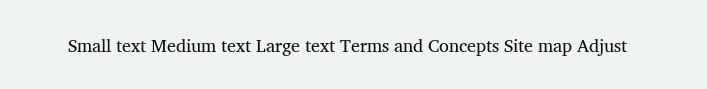Small text Medium text Large text Terms and Concepts Site map Adjust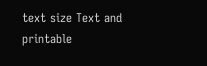text size Text and printable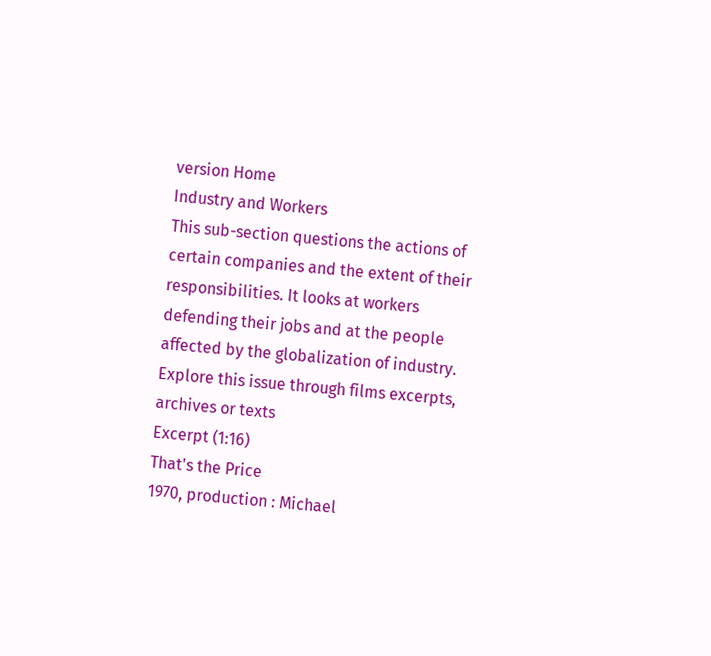version Home
Industry and Workers
This sub-section questions the actions of certain companies and the extent of their responsibilities. It looks at workers defending their jobs and at the people affected by the globalization of industry.
Explore this issue through films excerpts, archives or texts
Excerpt (1:16)
That's the Price
1970, production : Michael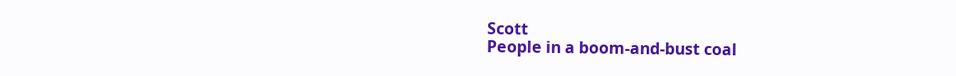Scott
People in a boom-and-bust coal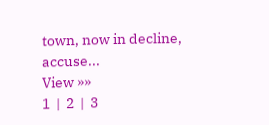town, now in decline, accuse...
View »»
1  |  2  |  3